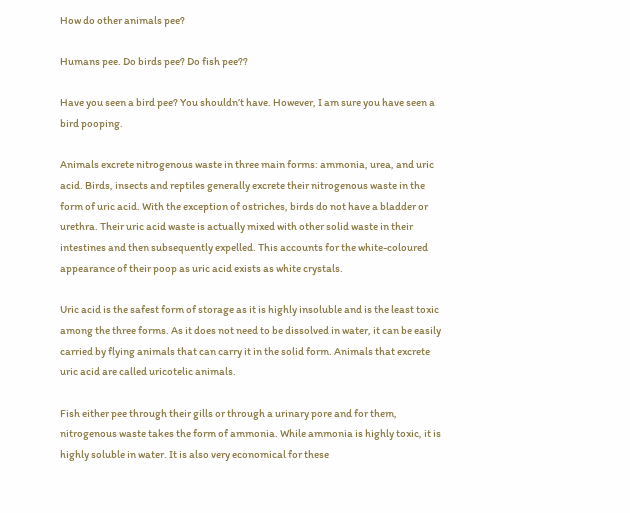How do other animals pee?

Humans pee. Do birds pee? Do fish pee??

Have you seen a bird pee? You shouldn’t have. However, I am sure you have seen a bird pooping.

Animals excrete nitrogenous waste in three main forms: ammonia, urea, and uric acid. Birds, insects and reptiles generally excrete their nitrogenous waste in the form of uric acid. With the exception of ostriches, birds do not have a bladder or urethra. Their uric acid waste is actually mixed with other solid waste in their intestines and then subsequently expelled. This accounts for the white-coloured appearance of their poop as uric acid exists as white crystals.

Uric acid is the safest form of storage as it is highly insoluble and is the least toxic among the three forms. As it does not need to be dissolved in water, it can be easily carried by flying animals that can carry it in the solid form. Animals that excrete uric acid are called uricotelic animals.

Fish either pee through their gills or through a urinary pore and for them, nitrogenous waste takes the form of ammonia. While ammonia is highly toxic, it is highly soluble in water. It is also very economical for these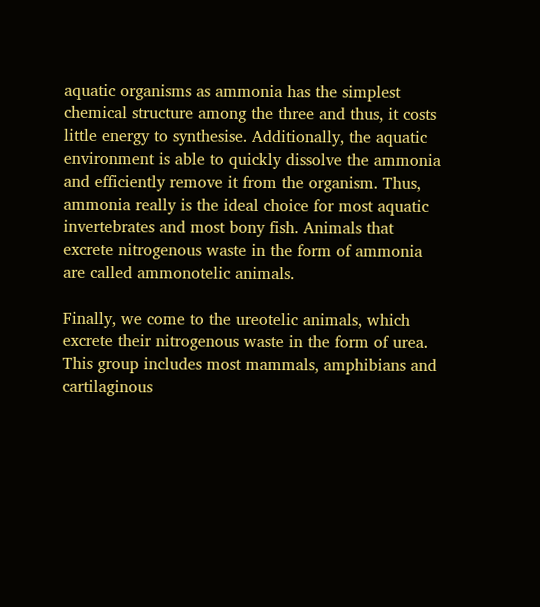aquatic organisms as ammonia has the simplest chemical structure among the three and thus, it costs little energy to synthesise. Additionally, the aquatic environment is able to quickly dissolve the ammonia and efficiently remove it from the organism. Thus, ammonia really is the ideal choice for most aquatic invertebrates and most bony fish. Animals that excrete nitrogenous waste in the form of ammonia are called ammonotelic animals.

Finally, we come to the ureotelic animals, which excrete their nitrogenous waste in the form of urea. This group includes most mammals, amphibians and cartilaginous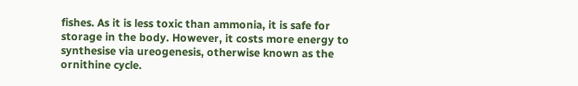fishes. As it is less toxic than ammonia, it is safe for storage in the body. However, it costs more energy to synthesise via ureogenesis, otherwise known as the ornithine cycle.